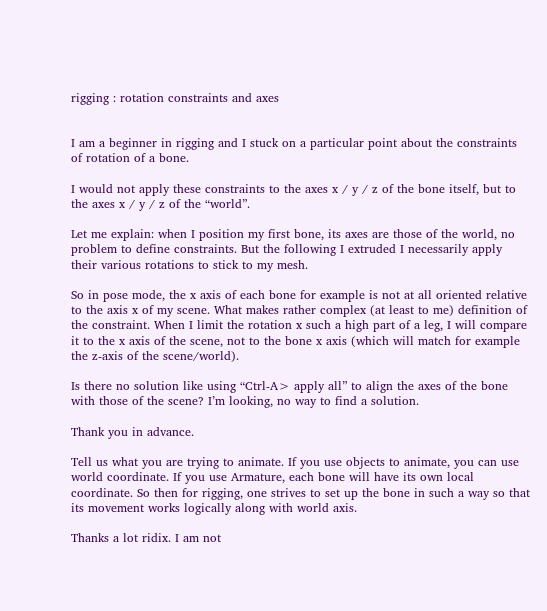rigging : rotation constraints and axes


I am a beginner in rigging and I stuck on a particular point about the constraints of rotation of a bone.

I would not apply these constraints to the axes x / y / z of the bone itself, but to the axes x / y / z of the “world”.

Let me explain: when I position my first bone, its axes are those of the world, no problem to define constraints. But the following I extruded I necessarily apply their various rotations to stick to my mesh.

So in pose mode, the x axis of each bone for example is not at all oriented relative to the axis x of my scene. What makes rather complex (at least to me) definition of the constraint. When I limit the rotation x such a high part of a leg, I will compare it to the x axis of the scene, not to the bone x axis (which will match for example the z-axis of the scene/world).

Is there no solution like using “Ctrl-A> apply all” to align the axes of the bone with those of the scene? I’m looking, no way to find a solution.

Thank you in advance.

Tell us what you are trying to animate. If you use objects to animate, you can use world coordinate. If you use Armature, each bone will have its own local coordinate. So then for rigging, one strives to set up the bone in such a way so that its movement works logically along with world axis.

Thanks a lot ridix. I am not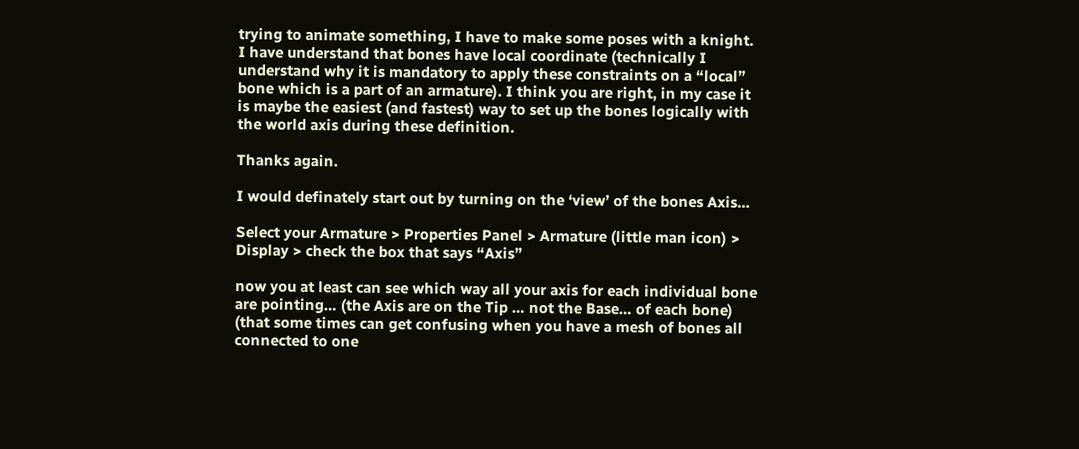trying to animate something, I have to make some poses with a knight. I have understand that bones have local coordinate (technically I understand why it is mandatory to apply these constraints on a “local” bone which is a part of an armature). I think you are right, in my case it is maybe the easiest (and fastest) way to set up the bones logically with the world axis during these definition.

Thanks again.

I would definately start out by turning on the ‘view’ of the bones Axis…

Select your Armature > Properties Panel > Armature (little man icon) > Display > check the box that says “Axis”

now you at least can see which way all your axis for each individual bone are pointing… (the Axis are on the Tip … not the Base… of each bone)
(that some times can get confusing when you have a mesh of bones all connected to one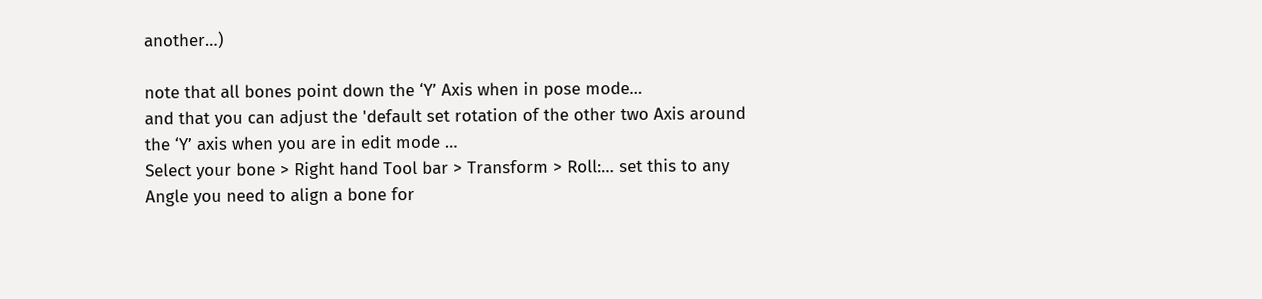another…)

note that all bones point down the ‘Y’ Axis when in pose mode…
and that you can adjust the 'default set rotation of the other two Axis around the ‘Y’ axis when you are in edit mode …
Select your bone > Right hand Tool bar > Transform > Roll:… set this to any Angle you need to align a bone for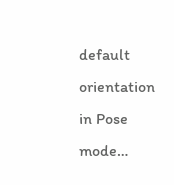default orientation in Pose mode…